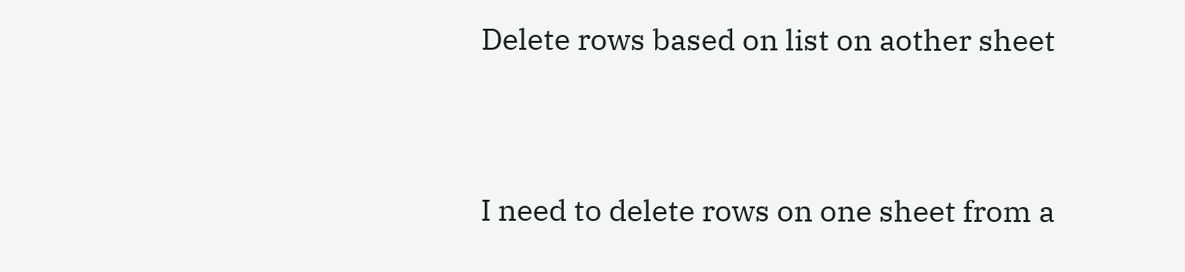Delete rows based on list on aother sheet


I need to delete rows on one sheet from a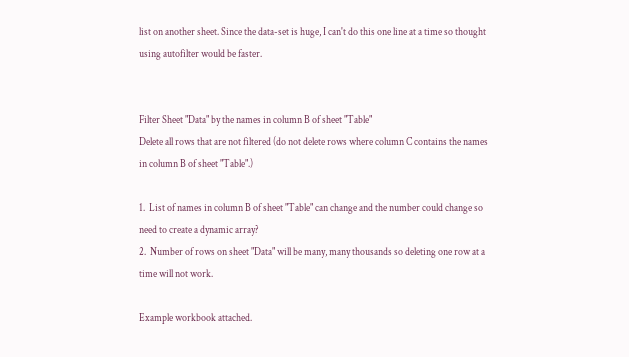list on another sheet. Since the data-set is huge, I can't do this one line at a time so thought using autofilter would be faster.


Filter Sheet "Data" by the names in column B of sheet "Table"
Delete all rows that are not filtered (do not delete rows where column C contains the names in column B of sheet "Table".)

1.  List of names in column B of sheet "Table" can change and the number could change so need to create a dynamic array?
2.  Number of rows on sheet "Data" will be many, many thousands so deleting one row at a time will not work.

Example workbook attached.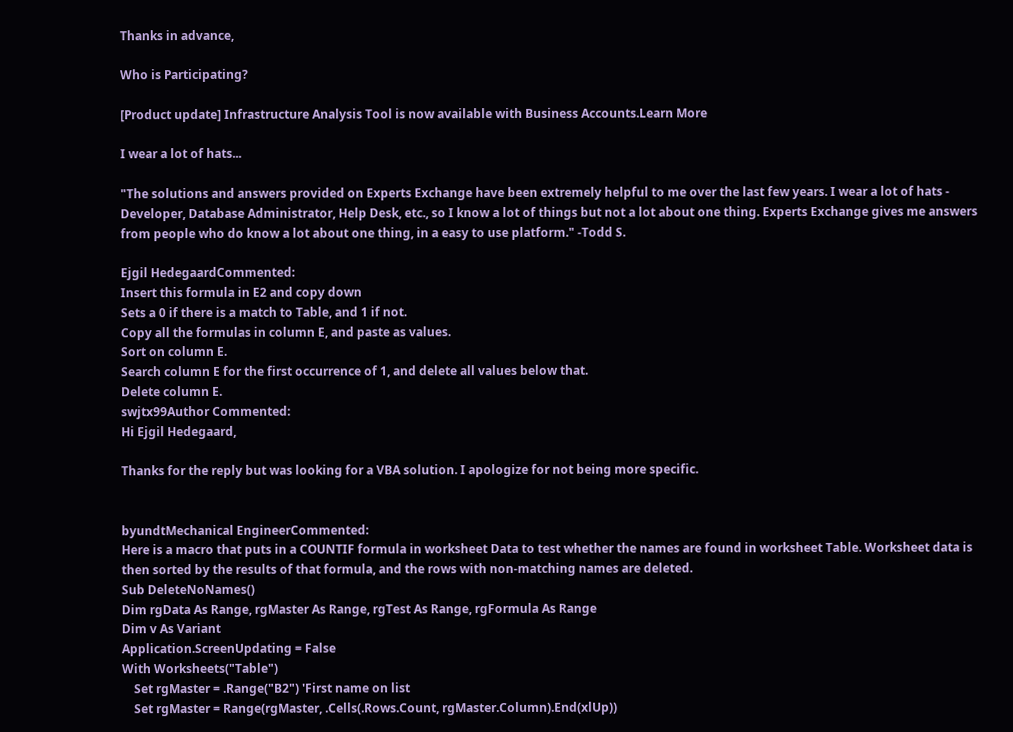Thanks in advance,

Who is Participating?

[Product update] Infrastructure Analysis Tool is now available with Business Accounts.Learn More

I wear a lot of hats...

"The solutions and answers provided on Experts Exchange have been extremely helpful to me over the last few years. I wear a lot of hats - Developer, Database Administrator, Help Desk, etc., so I know a lot of things but not a lot about one thing. Experts Exchange gives me answers from people who do know a lot about one thing, in a easy to use platform." -Todd S.

Ejgil HedegaardCommented:
Insert this formula in E2 and copy down
Sets a 0 if there is a match to Table, and 1 if not.
Copy all the formulas in column E, and paste as values.
Sort on column E.
Search column E for the first occurrence of 1, and delete all values below that.
Delete column E.
swjtx99Author Commented:
Hi Ejgil Hedegaard,

Thanks for the reply but was looking for a VBA solution. I apologize for not being more specific.


byundtMechanical EngineerCommented:
Here is a macro that puts in a COUNTIF formula in worksheet Data to test whether the names are found in worksheet Table. Worksheet data is then sorted by the results of that formula, and the rows with non-matching names are deleted.
Sub DeleteNoNames()
Dim rgData As Range, rgMaster As Range, rgTest As Range, rgFormula As Range
Dim v As Variant
Application.ScreenUpdating = False
With Worksheets("Table")
    Set rgMaster = .Range("B2") 'First name on list
    Set rgMaster = Range(rgMaster, .Cells(.Rows.Count, rgMaster.Column).End(xlUp))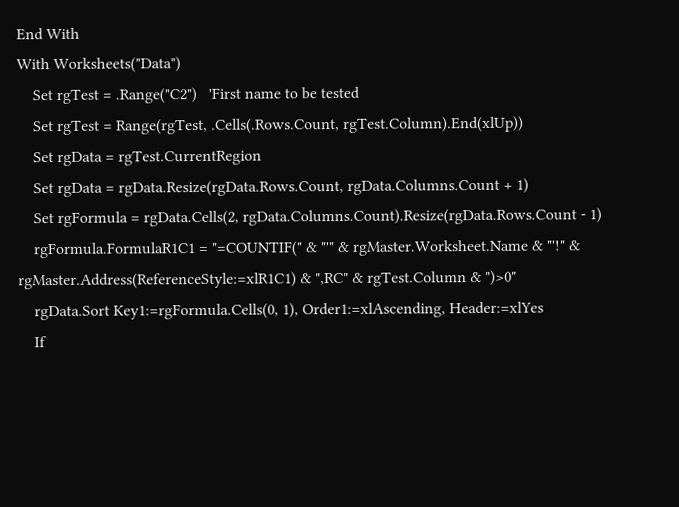End With
With Worksheets("Data")
    Set rgTest = .Range("C2")   'First name to be tested
    Set rgTest = Range(rgTest, .Cells(.Rows.Count, rgTest.Column).End(xlUp))
    Set rgData = rgTest.CurrentRegion
    Set rgData = rgData.Resize(rgData.Rows.Count, rgData.Columns.Count + 1)
    Set rgFormula = rgData.Cells(2, rgData.Columns.Count).Resize(rgData.Rows.Count - 1)
    rgFormula.FormulaR1C1 = "=COUNTIF(" & "'" & rgMaster.Worksheet.Name & "'!" & rgMaster.Address(ReferenceStyle:=xlR1C1) & ",RC" & rgTest.Column & ")>0"
    rgData.Sort Key1:=rgFormula.Cells(0, 1), Order1:=xlAscending, Header:=xlYes
    If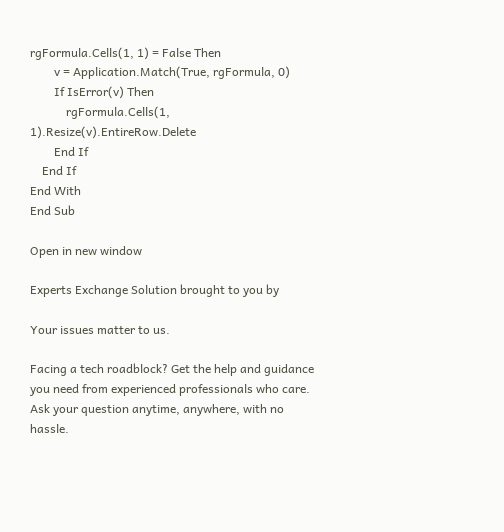rgFormula.Cells(1, 1) = False Then
        v = Application.Match(True, rgFormula, 0)
        If IsError(v) Then
            rgFormula.Cells(1, 1).Resize(v).EntireRow.Delete
        End If
    End If
End With
End Sub

Open in new window

Experts Exchange Solution brought to you by

Your issues matter to us.

Facing a tech roadblock? Get the help and guidance you need from experienced professionals who care. Ask your question anytime, anywhere, with no hassle.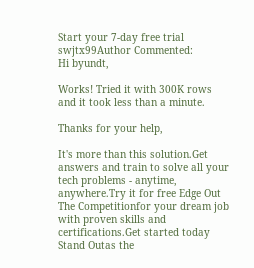Start your 7-day free trial
swjtx99Author Commented:
Hi byundt,

Works! Tried it with 300K rows and it took less than a minute.

Thanks for your help,

It's more than this solution.Get answers and train to solve all your tech problems - anytime, anywhere.Try it for free Edge Out The Competitionfor your dream job with proven skills and certifications.Get started today Stand Outas the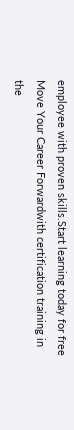employee with proven skills.Start learning today for free Move Your Career Forwardwith certification training in the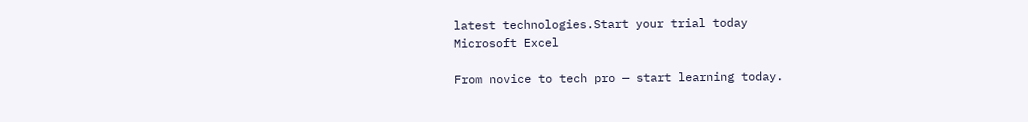latest technologies.Start your trial today
Microsoft Excel

From novice to tech pro — start learning today.